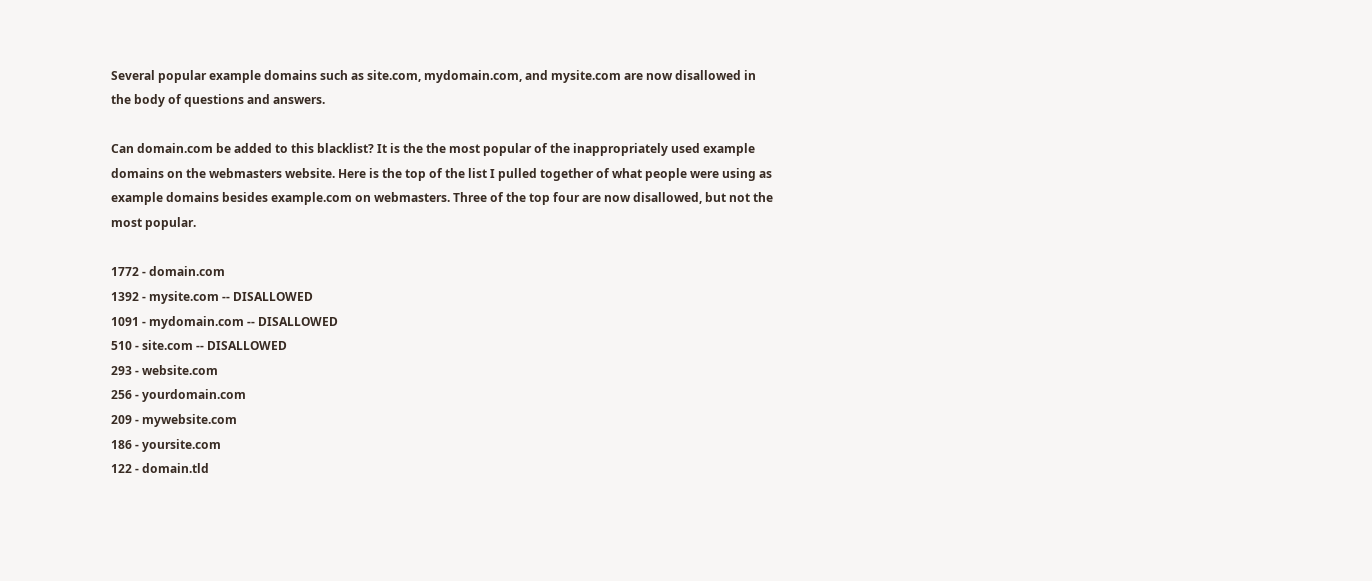Several popular example domains such as site.com, mydomain.com, and mysite.com are now disallowed in the body of questions and answers.

Can domain.com be added to this blacklist? It is the the most popular of the inappropriately used example domains on the webmasters website. Here is the top of the list I pulled together of what people were using as example domains besides example.com on webmasters. Three of the top four are now disallowed, but not the most popular.

1772 - domain.com
1392 - mysite.com -- DISALLOWED
1091 - mydomain.com -- DISALLOWED
510 - site.com -- DISALLOWED
293 - website.com
256 - yourdomain.com
209 - mywebsite.com
186 - yoursite.com
122 - domain.tld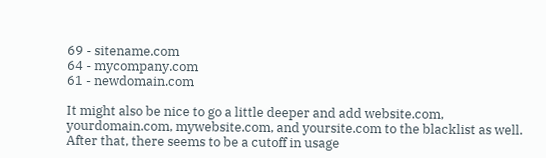69 - sitename.com
64 - mycompany.com
61 - newdomain.com

It might also be nice to go a little deeper and add website.com, yourdomain.com, mywebsite.com, and yoursite.com to the blacklist as well. After that, there seems to be a cutoff in usage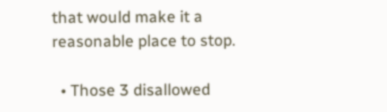that would make it a reasonable place to stop.

  • Those 3 disallowed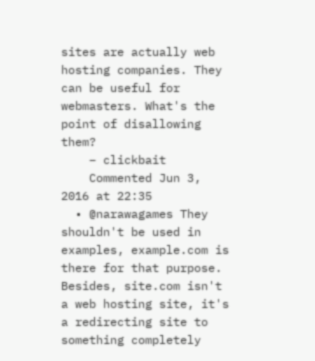sites are actually web hosting companies. They can be useful for webmasters. What's the point of disallowing them?
    – clickbait
    Commented Jun 3, 2016 at 22:35
  • @narawagames They shouldn't be used in examples, example.com is there for that purpose. Besides, site.com isn't a web hosting site, it's a redirecting site to something completely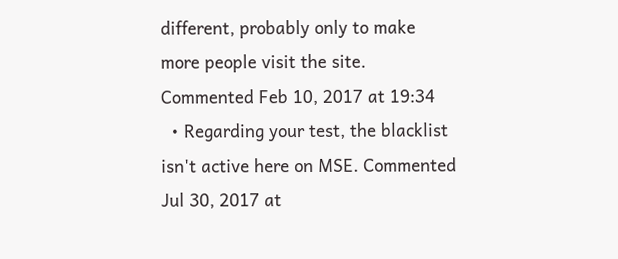different, probably only to make more people visit the site. Commented Feb 10, 2017 at 19:34
  • Regarding your test, the blacklist isn't active here on MSE. Commented Jul 30, 2017 at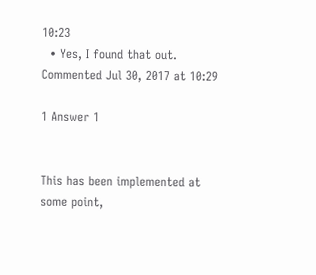10:23
  • Yes, I found that out. Commented Jul 30, 2017 at 10:29

1 Answer 1


This has been implemented at some point,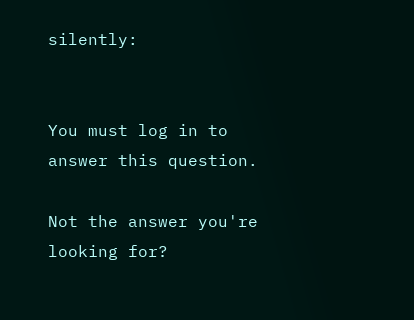silently:


You must log in to answer this question.

Not the answer you're looking for?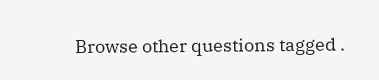Browse other questions tagged .